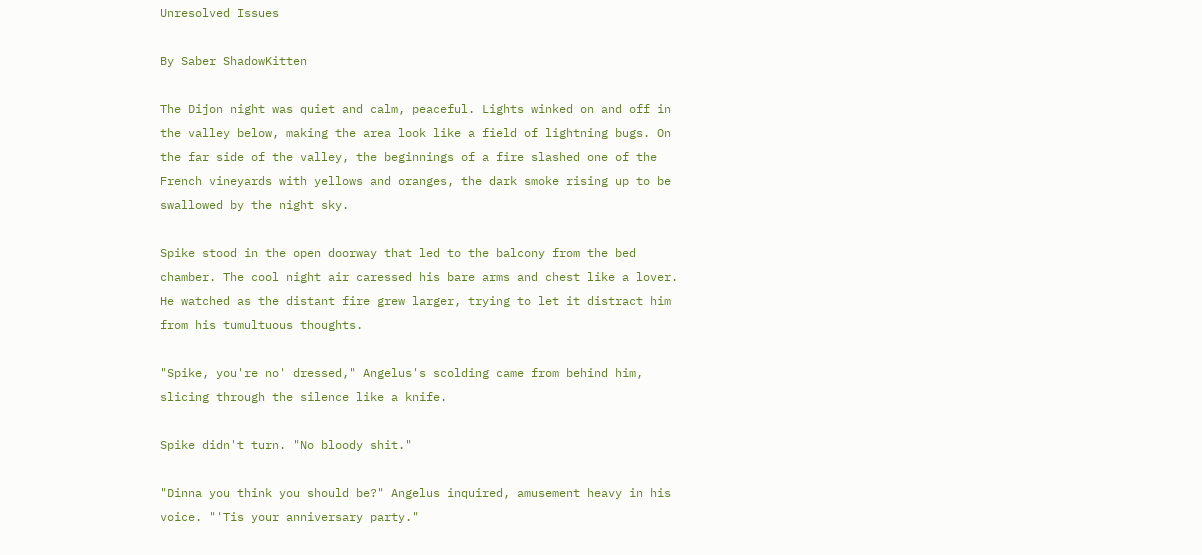Unresolved Issues

By Saber ShadowKitten

The Dijon night was quiet and calm, peaceful. Lights winked on and off in the valley below, making the area look like a field of lightning bugs. On the far side of the valley, the beginnings of a fire slashed one of the French vineyards with yellows and oranges, the dark smoke rising up to be swallowed by the night sky.

Spike stood in the open doorway that led to the balcony from the bed chamber. The cool night air caressed his bare arms and chest like a lover. He watched as the distant fire grew larger, trying to let it distract him from his tumultuous thoughts.

"Spike, you're no' dressed," Angelus's scolding came from behind him, slicing through the silence like a knife.

Spike didn't turn. "No bloody shit."

"Dinna you think you should be?" Angelus inquired, amusement heavy in his voice. "'Tis your anniversary party."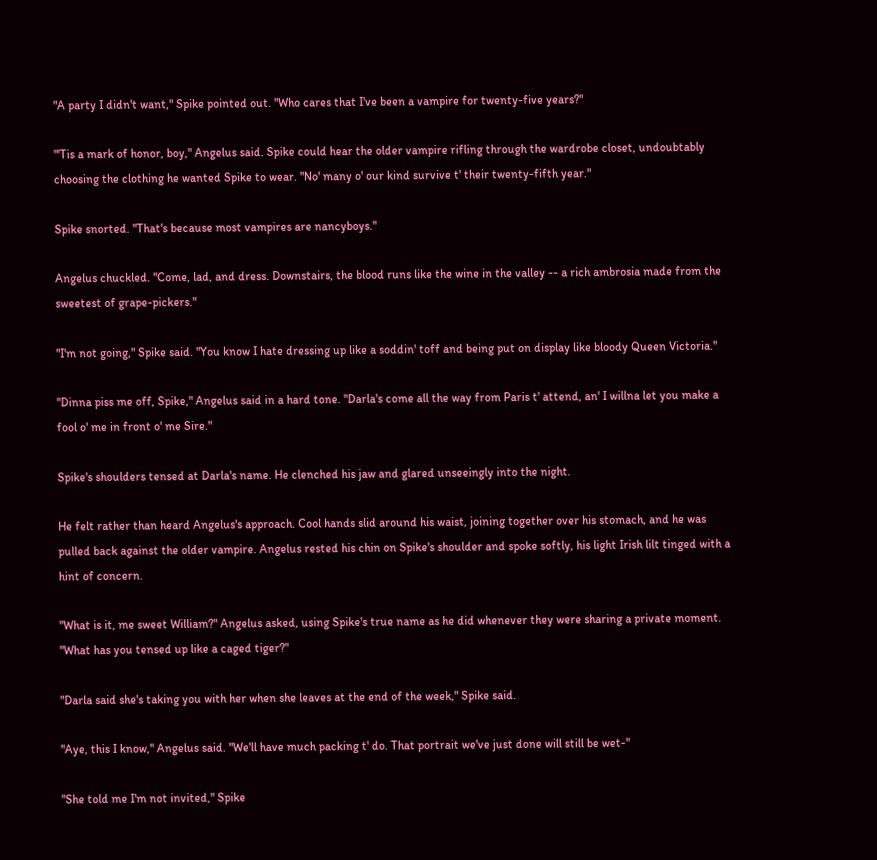"A party I didn't want," Spike pointed out. "Who cares that I've been a vampire for twenty-five years?"

"'Tis a mark of honor, boy," Angelus said. Spike could hear the older vampire rifling through the wardrobe closet, undoubtably choosing the clothing he wanted Spike to wear. "No' many o' our kind survive t' their twenty-fifth year."

Spike snorted. "That's because most vampires are nancyboys."

Angelus chuckled. "Come, lad, and dress. Downstairs, the blood runs like the wine in the valley -- a rich ambrosia made from the sweetest of grape-pickers."

"I'm not going," Spike said. "You know I hate dressing up like a soddin' toff and being put on display like bloody Queen Victoria."

"Dinna piss me off, Spike," Angelus said in a hard tone. "Darla's come all the way from Paris t' attend, an' I willna let you make a fool o' me in front o' me Sire."

Spike's shoulders tensed at Darla's name. He clenched his jaw and glared unseeingly into the night.

He felt rather than heard Angelus's approach. Cool hands slid around his waist, joining together over his stomach, and he was pulled back against the older vampire. Angelus rested his chin on Spike's shoulder and spoke softly, his light Irish lilt tinged with a hint of concern.

"What is it, me sweet William?" Angelus asked, using Spike's true name as he did whenever they were sharing a private moment. "What has you tensed up like a caged tiger?"

"Darla said she's taking you with her when she leaves at the end of the week," Spike said.

"Aye, this I know," Angelus said. "We'll have much packing t' do. That portrait we've just done will still be wet-"

"She told me I'm not invited," Spike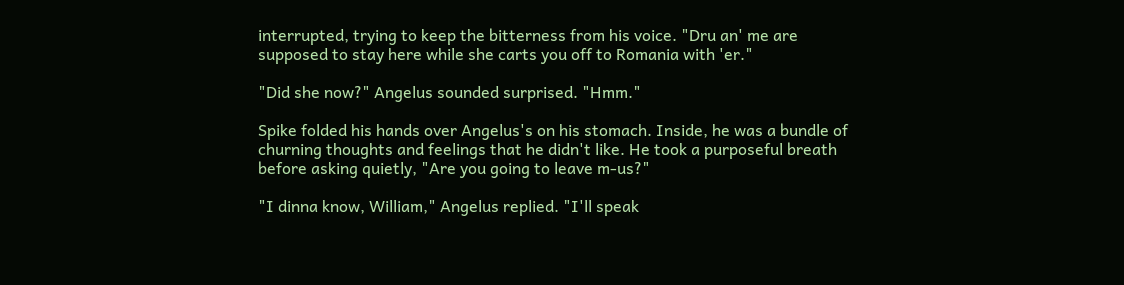interrupted, trying to keep the bitterness from his voice. "Dru an' me are supposed to stay here while she carts you off to Romania with 'er."

"Did she now?" Angelus sounded surprised. "Hmm."

Spike folded his hands over Angelus's on his stomach. Inside, he was a bundle of churning thoughts and feelings that he didn't like. He took a purposeful breath before asking quietly, "Are you going to leave m-us?"

"I dinna know, William," Angelus replied. "I'll speak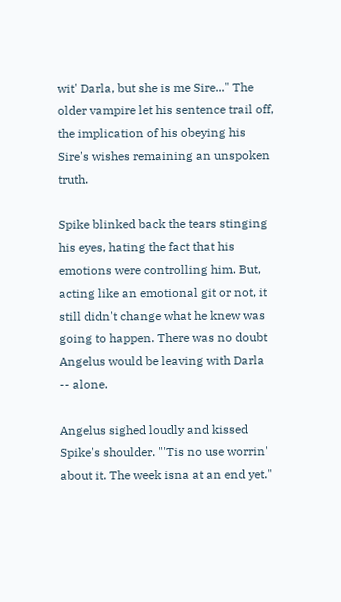wit' Darla, but she is me Sire..." The older vampire let his sentence trail off, the implication of his obeying his Sire's wishes remaining an unspoken truth.

Spike blinked back the tears stinging his eyes, hating the fact that his emotions were controlling him. But, acting like an emotional git or not, it still didn't change what he knew was going to happen. There was no doubt Angelus would be leaving with Darla -- alone.

Angelus sighed loudly and kissed Spike's shoulder. "'Tis no use worrin' about it. The week isna at an end yet."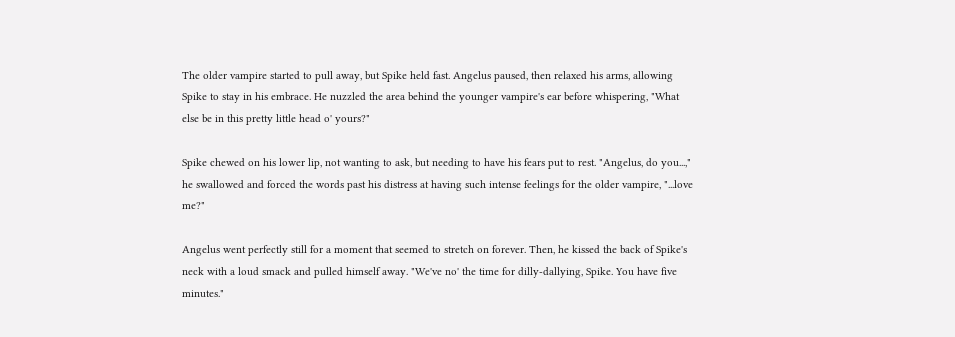The older vampire started to pull away, but Spike held fast. Angelus paused, then relaxed his arms, allowing Spike to stay in his embrace. He nuzzled the area behind the younger vampire's ear before whispering, "What else be in this pretty little head o' yours?"

Spike chewed on his lower lip, not wanting to ask, but needing to have his fears put to rest. "Angelus, do you...," he swallowed and forced the words past his distress at having such intense feelings for the older vampire, "...love me?"

Angelus went perfectly still for a moment that seemed to stretch on forever. Then, he kissed the back of Spike's neck with a loud smack and pulled himself away. "We've no' the time for dilly-dallying, Spike. You have five minutes."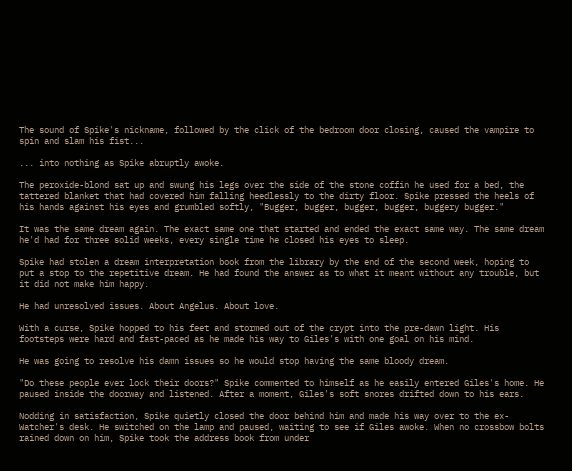The sound of Spike's nickname, followed by the click of the bedroom door closing, caused the vampire to spin and slam his fist...

... into nothing as Spike abruptly awoke.

The peroxide-blond sat up and swung his legs over the side of the stone coffin he used for a bed, the tattered blanket that had covered him falling heedlessly to the dirty floor. Spike pressed the heels of his hands against his eyes and grumbled softly, "Bugger, bugger, bugger, bugger, buggery bugger."

It was the same dream again. The exact same one that started and ended the exact same way. The same dream he'd had for three solid weeks, every single time he closed his eyes to sleep.

Spike had stolen a dream interpretation book from the library by the end of the second week, hoping to put a stop to the repetitive dream. He had found the answer as to what it meant without any trouble, but it did not make him happy.

He had unresolved issues. About Angelus. About love.

With a curse, Spike hopped to his feet and stormed out of the crypt into the pre-dawn light. His footsteps were hard and fast-paced as he made his way to Giles's with one goal on his mind.

He was going to resolve his damn issues so he would stop having the same bloody dream.

"Do these people ever lock their doors?" Spike commented to himself as he easily entered Giles's home. He paused inside the doorway and listened. After a moment, Giles's soft snores drifted down to his ears.

Nodding in satisfaction, Spike quietly closed the door behind him and made his way over to the ex-Watcher's desk. He switched on the lamp and paused, waiting to see if Giles awoke. When no crossbow bolts rained down on him, Spike took the address book from under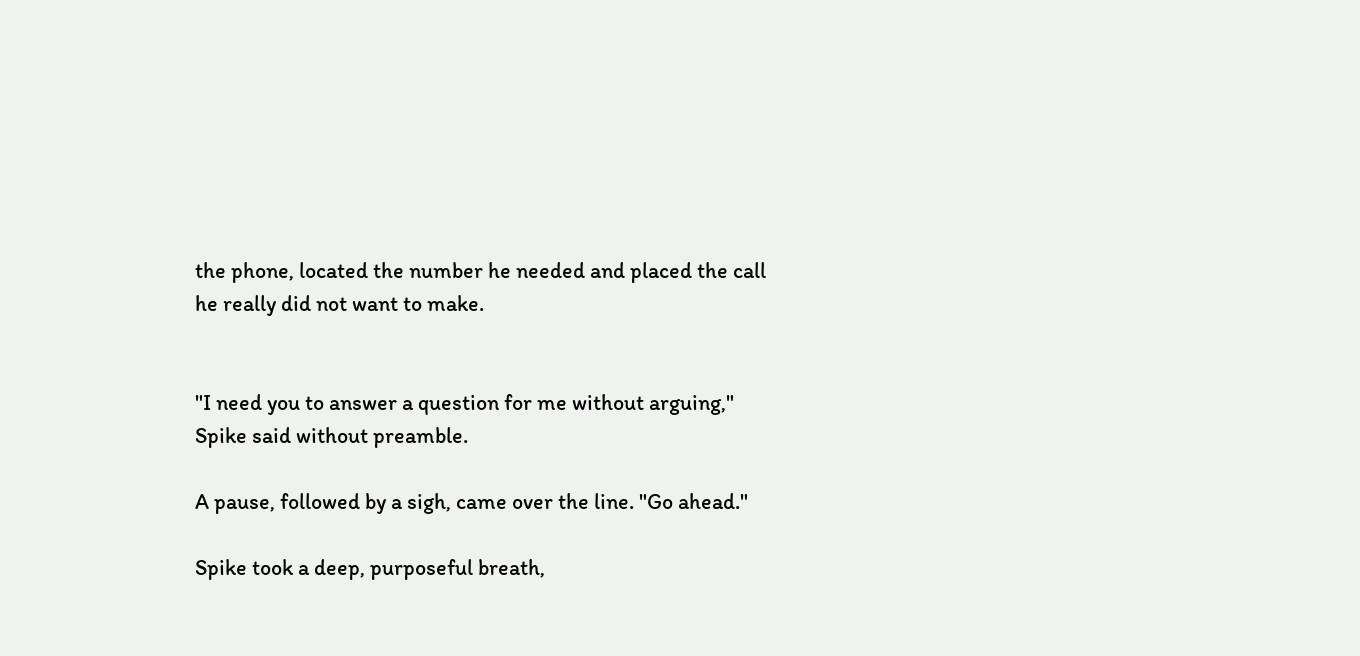the phone, located the number he needed and placed the call he really did not want to make.


"I need you to answer a question for me without arguing," Spike said without preamble.

A pause, followed by a sigh, came over the line. "Go ahead."

Spike took a deep, purposeful breath,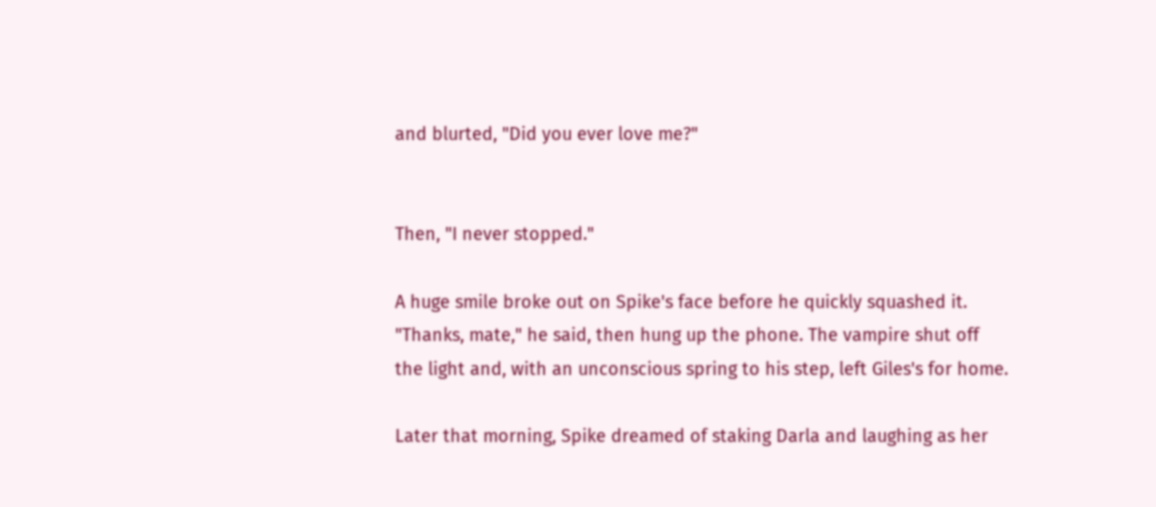and blurted, "Did you ever love me?"


Then, "I never stopped."

A huge smile broke out on Spike's face before he quickly squashed it. "Thanks, mate," he said, then hung up the phone. The vampire shut off the light and, with an unconscious spring to his step, left Giles's for home.

Later that morning, Spike dreamed of staking Darla and laughing as her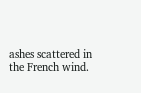ashes scattered in the French wind.